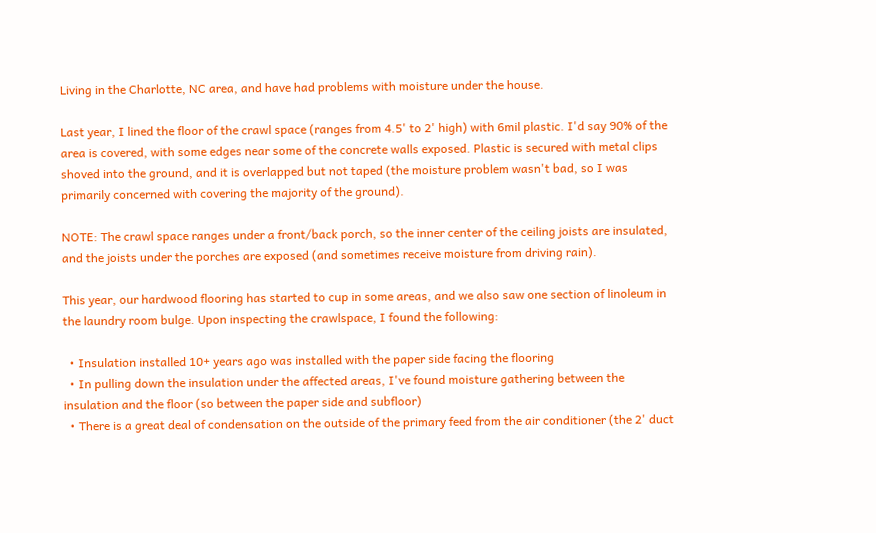Living in the Charlotte, NC area, and have had problems with moisture under the house.

Last year, I lined the floor of the crawl space (ranges from 4.5' to 2' high) with 6mil plastic. I'd say 90% of the area is covered, with some edges near some of the concrete walls exposed. Plastic is secured with metal clips shoved into the ground, and it is overlapped but not taped (the moisture problem wasn't bad, so I was primarily concerned with covering the majority of the ground).

NOTE: The crawl space ranges under a front/back porch, so the inner center of the ceiling joists are insulated, and the joists under the porches are exposed (and sometimes receive moisture from driving rain).

This year, our hardwood flooring has started to cup in some areas, and we also saw one section of linoleum in the laundry room bulge. Upon inspecting the crawlspace, I found the following:

  • Insulation installed 10+ years ago was installed with the paper side facing the flooring
  • In pulling down the insulation under the affected areas, I've found moisture gathering between the insulation and the floor (so between the paper side and subfloor)
  • There is a great deal of condensation on the outside of the primary feed from the air conditioner (the 2' duct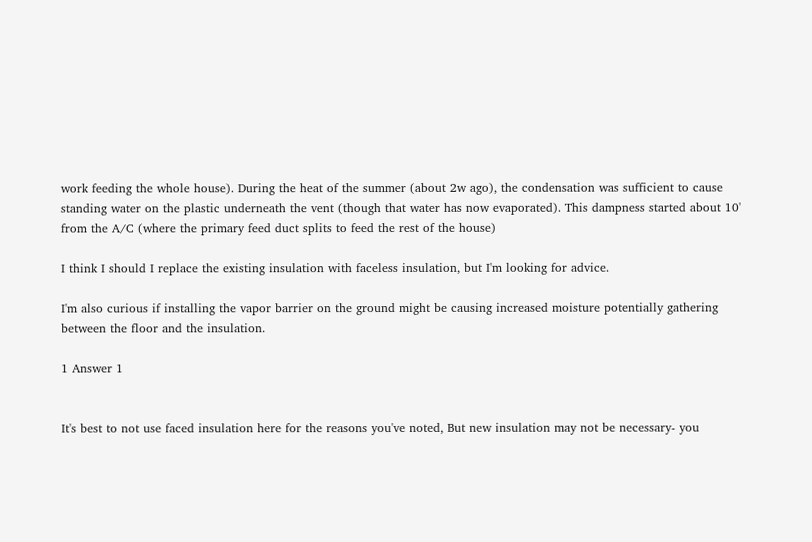work feeding the whole house). During the heat of the summer (about 2w ago), the condensation was sufficient to cause standing water on the plastic underneath the vent (though that water has now evaporated). This dampness started about 10' from the A/C (where the primary feed duct splits to feed the rest of the house)

I think I should I replace the existing insulation with faceless insulation, but I'm looking for advice.

I'm also curious if installing the vapor barrier on the ground might be causing increased moisture potentially gathering between the floor and the insulation.

1 Answer 1


It's best to not use faced insulation here for the reasons you've noted, But new insulation may not be necessary- you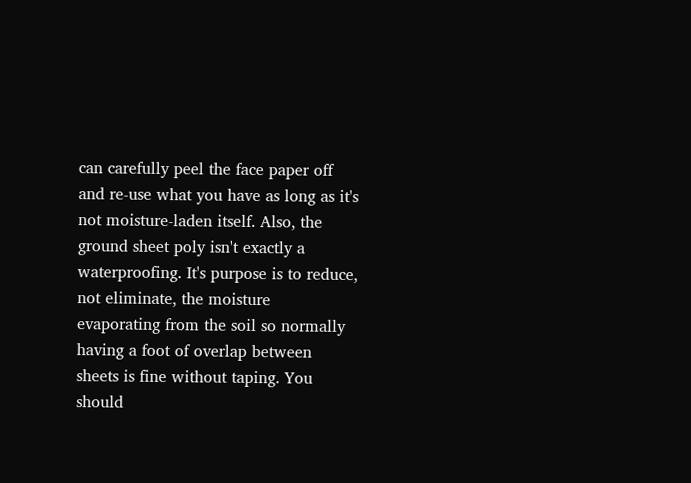can carefully peel the face paper off and re-use what you have as long as it's not moisture-laden itself. Also, the ground sheet poly isn't exactly a waterproofing. It's purpose is to reduce, not eliminate, the moisture evaporating from the soil so normally having a foot of overlap between sheets is fine without taping. You should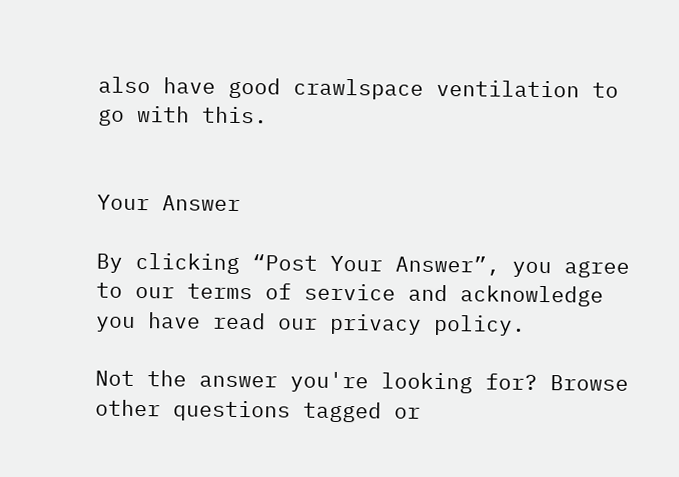also have good crawlspace ventilation to go with this.


Your Answer

By clicking “Post Your Answer”, you agree to our terms of service and acknowledge you have read our privacy policy.

Not the answer you're looking for? Browse other questions tagged or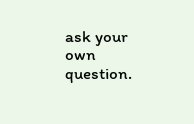ask your own question.